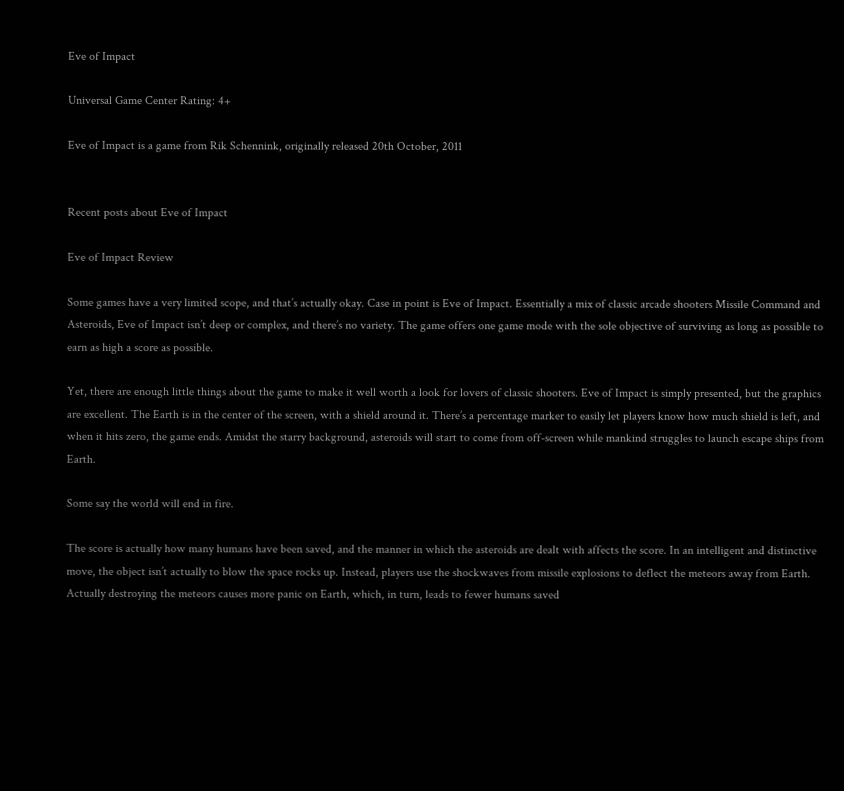Eve of Impact

Universal Game Center Rating: 4+

Eve of Impact is a game from Rik Schennink, originally released 20th October, 2011


Recent posts about Eve of Impact

Eve of Impact Review

Some games have a very limited scope, and that’s actually okay. Case in point is Eve of Impact. Essentially a mix of classic arcade shooters Missile Command and Asteroids, Eve of Impact isn’t deep or complex, and there’s no variety. The game offers one game mode with the sole objective of surviving as long as possible to earn as high a score as possible.

Yet, there are enough little things about the game to make it well worth a look for lovers of classic shooters. Eve of Impact is simply presented, but the graphics are excellent. The Earth is in the center of the screen, with a shield around it. There’s a percentage marker to easily let players know how much shield is left, and when it hits zero, the game ends. Amidst the starry background, asteroids will start to come from off-screen while mankind struggles to launch escape ships from Earth.

Some say the world will end in fire.

The score is actually how many humans have been saved, and the manner in which the asteroids are dealt with affects the score. In an intelligent and distinctive move, the object isn’t actually to blow the space rocks up. Instead, players use the shockwaves from missile explosions to deflect the meteors away from Earth. Actually destroying the meteors causes more panic on Earth, which, in turn, leads to fewer humans saved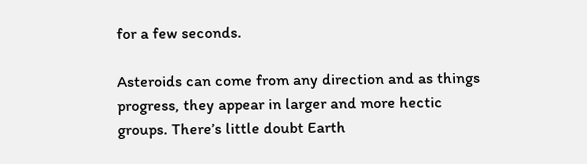for a few seconds.

Asteroids can come from any direction and as things progress, they appear in larger and more hectic groups. There’s little doubt Earth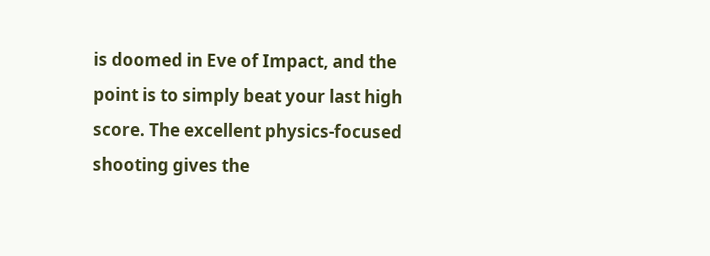is doomed in Eve of Impact, and the point is to simply beat your last high score. The excellent physics-focused shooting gives the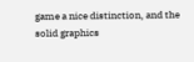game a nice distinction, and the solid graphics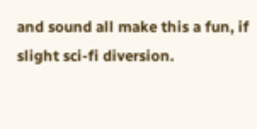and sound all make this a fun, if slight sci-fi diversion.